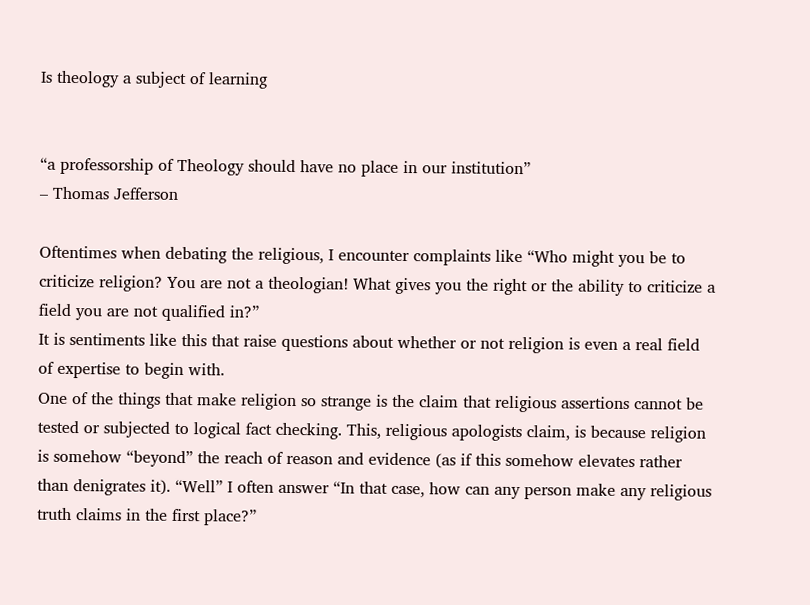Is theology a subject of learning


“a professorship of Theology should have no place in our institution”
– Thomas Jefferson

Oftentimes when debating the religious, I encounter complaints like “Who might you be to criticize religion? You are not a theologian! What gives you the right or the ability to criticize a field you are not qualified in?”
It is sentiments like this that raise questions about whether or not religion is even a real field of expertise to begin with.
One of the things that make religion so strange is the claim that religious assertions cannot be tested or subjected to logical fact checking. This, religious apologists claim, is because religion is somehow “beyond” the reach of reason and evidence (as if this somehow elevates rather than denigrates it). “Well” I often answer “In that case, how can any person make any religious truth claims in the first place?”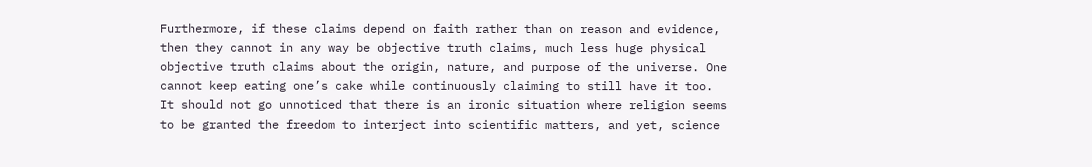Furthermore, if these claims depend on faith rather than on reason and evidence, then they cannot in any way be objective truth claims, much less huge physical objective truth claims about the origin, nature, and purpose of the universe. One cannot keep eating one’s cake while continuously claiming to still have it too.
It should not go unnoticed that there is an ironic situation where religion seems to be granted the freedom to interject into scientific matters, and yet, science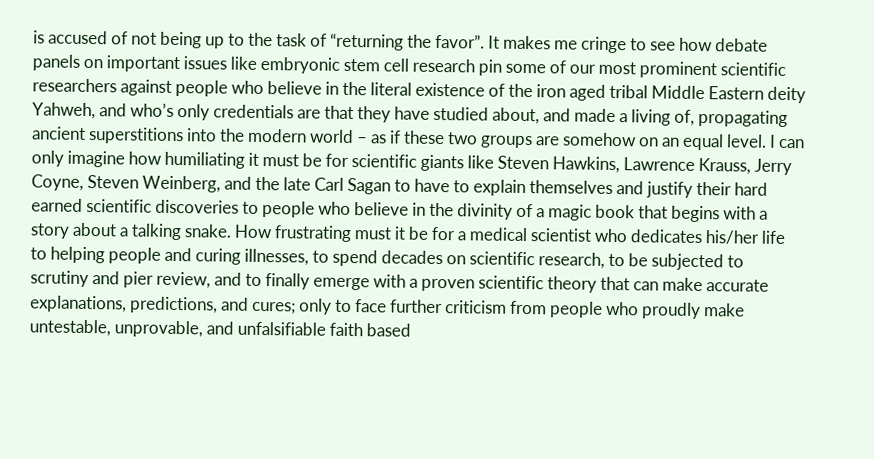is accused of not being up to the task of “returning the favor”. It makes me cringe to see how debate panels on important issues like embryonic stem cell research pin some of our most prominent scientific researchers against people who believe in the literal existence of the iron aged tribal Middle Eastern deity Yahweh, and who’s only credentials are that they have studied about, and made a living of, propagating ancient superstitions into the modern world – as if these two groups are somehow on an equal level. I can only imagine how humiliating it must be for scientific giants like Steven Hawkins, Lawrence Krauss, Jerry Coyne, Steven Weinberg, and the late Carl Sagan to have to explain themselves and justify their hard earned scientific discoveries to people who believe in the divinity of a magic book that begins with a story about a talking snake. How frustrating must it be for a medical scientist who dedicates his/her life to helping people and curing illnesses, to spend decades on scientific research, to be subjected to scrutiny and pier review, and to finally emerge with a proven scientific theory that can make accurate explanations, predictions, and cures; only to face further criticism from people who proudly make untestable, unprovable, and unfalsifiable faith based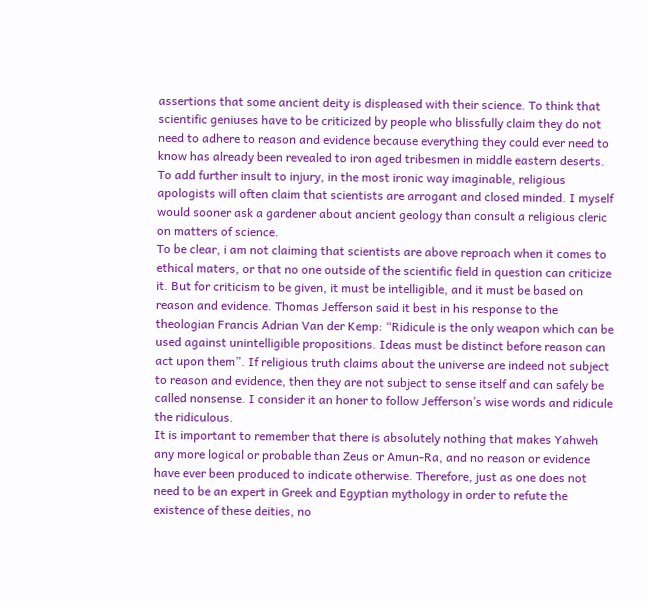assertions that some ancient deity is displeased with their science. To think that scientific geniuses have to be criticized by people who blissfully claim they do not need to adhere to reason and evidence because everything they could ever need to know has already been revealed to iron aged tribesmen in middle eastern deserts. To add further insult to injury, in the most ironic way imaginable, religious apologists will often claim that scientists are arrogant and closed minded. I myself would sooner ask a gardener about ancient geology than consult a religious cleric on matters of science.
To be clear, i am not claiming that scientists are above reproach when it comes to ethical maters, or that no one outside of the scientific field in question can criticize it. But for criticism to be given, it must be intelligible, and it must be based on reason and evidence. Thomas Jefferson said it best in his response to the theologian Francis Adrian Van der Kemp: “Ridicule is the only weapon which can be used against unintelligible propositions. Ideas must be distinct before reason can act upon them”. If religious truth claims about the universe are indeed not subject to reason and evidence, then they are not subject to sense itself and can safely be called nonsense. I consider it an honer to follow Jefferson’s wise words and ridicule the ridiculous.
It is important to remember that there is absolutely nothing that makes Yahweh any more logical or probable than Zeus or Amun-Ra, and no reason or evidence have ever been produced to indicate otherwise. Therefore, just as one does not need to be an expert in Greek and Egyptian mythology in order to refute the existence of these deities, no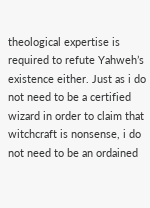theological expertise is required to refute Yahweh’s existence either. Just as i do not need to be a certified wizard in order to claim that witchcraft is nonsense, i do not need to be an ordained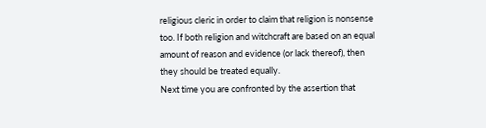religious cleric in order to claim that religion is nonsense too. If both religion and witchcraft are based on an equal amount of reason and evidence (or lack thereof), then they should be treated equally.
Next time you are confronted by the assertion that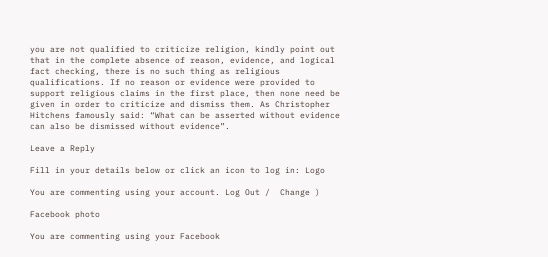you are not qualified to criticize religion, kindly point out that in the complete absence of reason, evidence, and logical fact checking, there is no such thing as religious qualifications. If no reason or evidence were provided to support religious claims in the first place, then none need be given in order to criticize and dismiss them. As Christopher Hitchens famously said: “What can be asserted without evidence can also be dismissed without evidence”.

Leave a Reply

Fill in your details below or click an icon to log in: Logo

You are commenting using your account. Log Out /  Change )

Facebook photo

You are commenting using your Facebook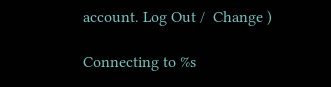account. Log Out /  Change )

Connecting to %s